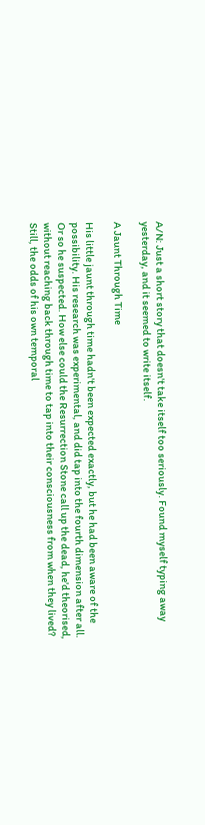A/N: Just a short story that doesn't take itself too seriously. Found myself typing away yesterday, and it seemed to write itself.

A Jaunt Through Time

His little jaunt through time hadn't been expected exactly, but he had been aware of the possibility. His research was experimental, and did tap into the fourth dimension after all. Or so he suspected. How else could the Resurrection Stone call up the dead, he'd theorised, without reaching back through time to tap into their consciousness from when they lived? Still, the odds of his own temporal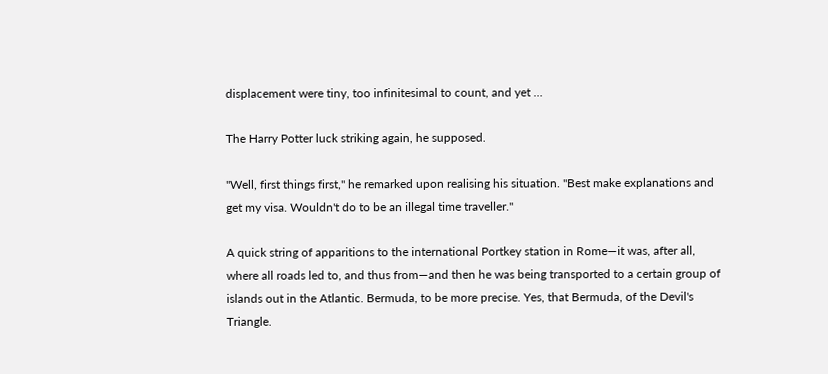displacement were tiny, too infinitesimal to count, and yet …

The Harry Potter luck striking again, he supposed.

"Well, first things first," he remarked upon realising his situation. "Best make explanations and get my visa. Wouldn't do to be an illegal time traveller."

A quick string of apparitions to the international Portkey station in Rome—it was, after all, where all roads led to, and thus from—and then he was being transported to a certain group of islands out in the Atlantic. Bermuda, to be more precise. Yes, that Bermuda, of the Devil's Triangle.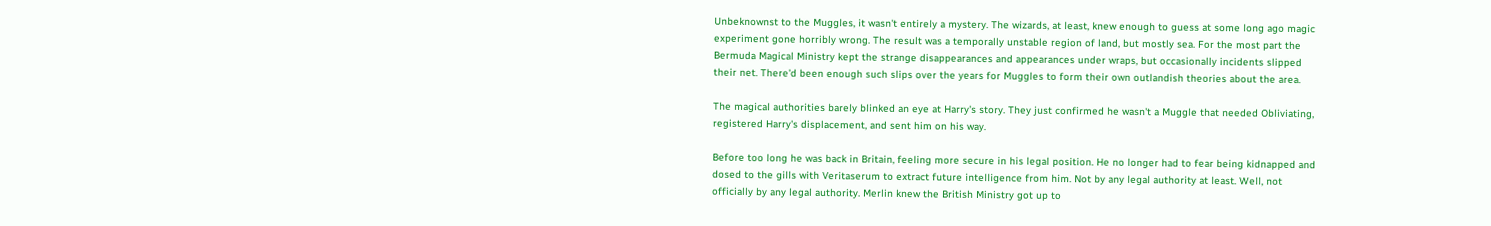Unbeknownst to the Muggles, it wasn't entirely a mystery. The wizards, at least, knew enough to guess at some long ago magic experiment gone horribly wrong. The result was a temporally unstable region of land, but mostly sea. For the most part the Bermuda Magical Ministry kept the strange disappearances and appearances under wraps, but occasionally incidents slipped their net. There'd been enough such slips over the years for Muggles to form their own outlandish theories about the area.

The magical authorities barely blinked an eye at Harry's story. They just confirmed he wasn't a Muggle that needed Obliviating, registered Harry's displacement, and sent him on his way.

Before too long he was back in Britain, feeling more secure in his legal position. He no longer had to fear being kidnapped and dosed to the gills with Veritaserum to extract future intelligence from him. Not by any legal authority at least. Well, not officially by any legal authority. Merlin knew the British Ministry got up to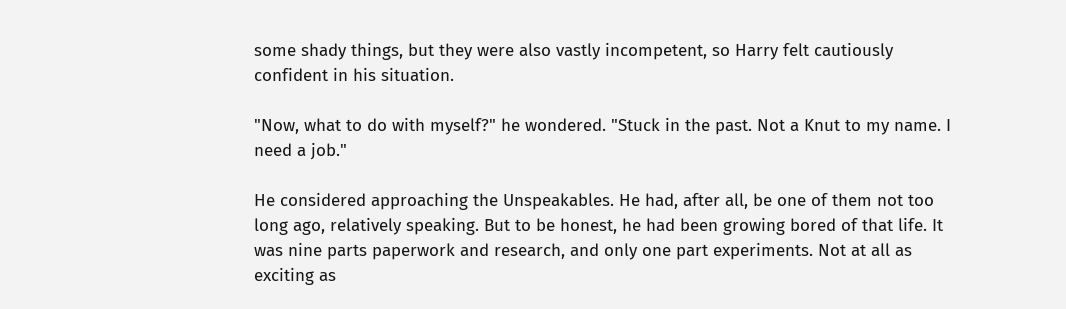some shady things, but they were also vastly incompetent, so Harry felt cautiously confident in his situation.

"Now, what to do with myself?" he wondered. "Stuck in the past. Not a Knut to my name. I need a job."

He considered approaching the Unspeakables. He had, after all, be one of them not too long ago, relatively speaking. But to be honest, he had been growing bored of that life. It was nine parts paperwork and research, and only one part experiments. Not at all as exciting as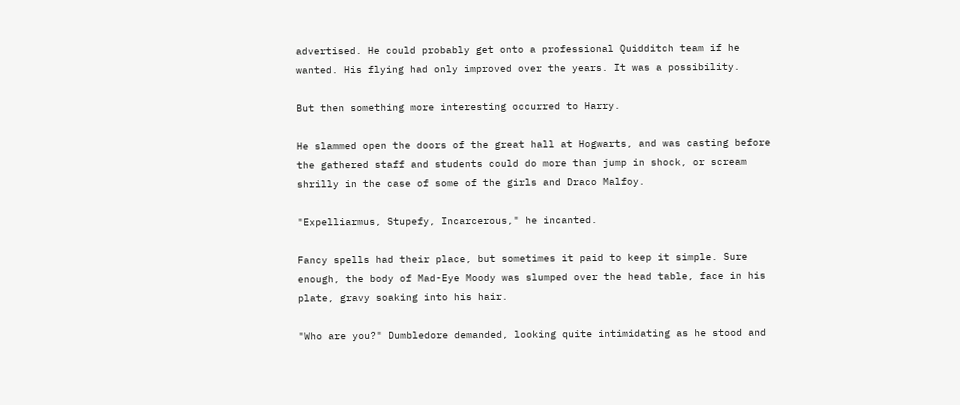advertised. He could probably get onto a professional Quidditch team if he wanted. His flying had only improved over the years. It was a possibility.

But then something more interesting occurred to Harry.

He slammed open the doors of the great hall at Hogwarts, and was casting before the gathered staff and students could do more than jump in shock, or scream shrilly in the case of some of the girls and Draco Malfoy.

"Expelliarmus, Stupefy, Incarcerous," he incanted.

Fancy spells had their place, but sometimes it paid to keep it simple. Sure enough, the body of Mad-Eye Moody was slumped over the head table, face in his plate, gravy soaking into his hair.

"Who are you?" Dumbledore demanded, looking quite intimidating as he stood and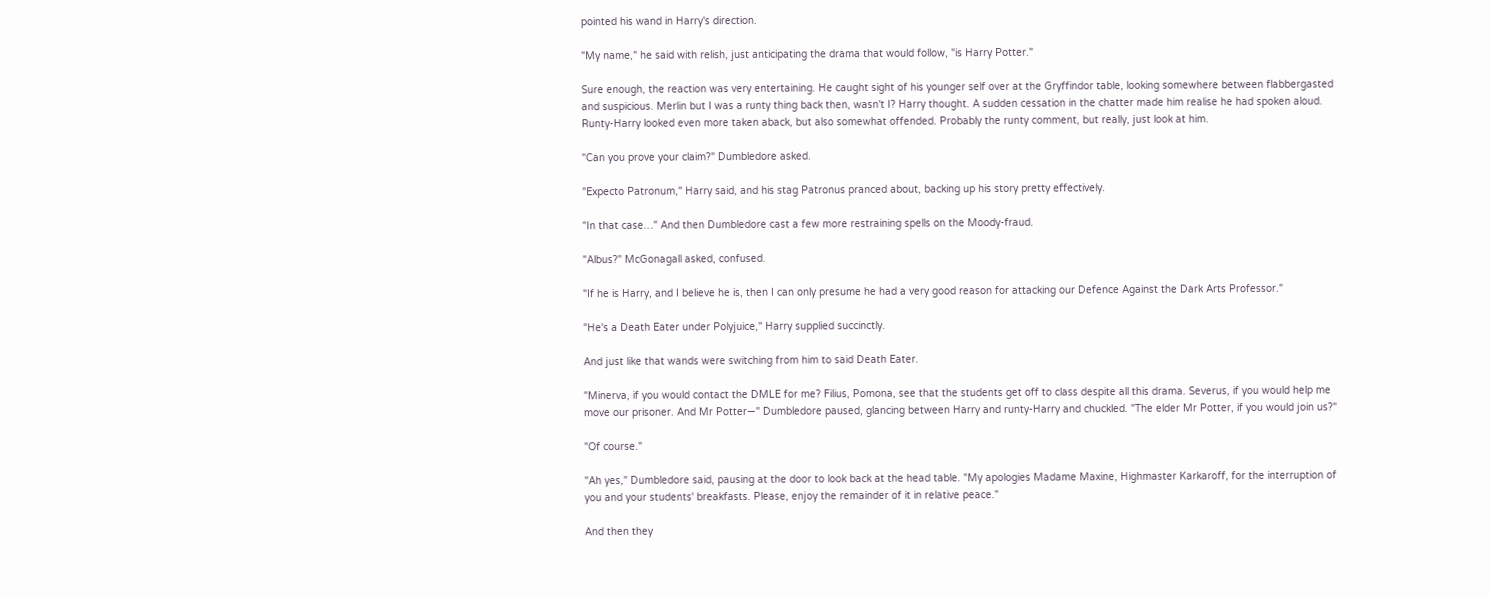pointed his wand in Harry's direction.

"My name," he said with relish, just anticipating the drama that would follow, "is Harry Potter."

Sure enough, the reaction was very entertaining. He caught sight of his younger self over at the Gryffindor table, looking somewhere between flabbergasted and suspicious. Merlin but I was a runty thing back then, wasn't I? Harry thought. A sudden cessation in the chatter made him realise he had spoken aloud. Runty-Harry looked even more taken aback, but also somewhat offended. Probably the runty comment, but really, just look at him.

"Can you prove your claim?" Dumbledore asked.

"Expecto Patronum," Harry said, and his stag Patronus pranced about, backing up his story pretty effectively.

"In that case…" And then Dumbledore cast a few more restraining spells on the Moody-fraud.

"Albus?" McGonagall asked, confused.

"If he is Harry, and I believe he is, then I can only presume he had a very good reason for attacking our Defence Against the Dark Arts Professor."

"He's a Death Eater under Polyjuice," Harry supplied succinctly.

And just like that wands were switching from him to said Death Eater.

"Minerva, if you would contact the DMLE for me? Filius, Pomona, see that the students get off to class despite all this drama. Severus, if you would help me move our prisoner. And Mr Potter—" Dumbledore paused, glancing between Harry and runty-Harry and chuckled. "The elder Mr Potter, if you would join us?"

"Of course."

"Ah yes," Dumbledore said, pausing at the door to look back at the head table. "My apologies Madame Maxine, Highmaster Karkaroff, for the interruption of you and your students' breakfasts. Please, enjoy the remainder of it in relative peace."

And then they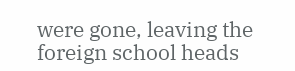were gone, leaving the foreign school heads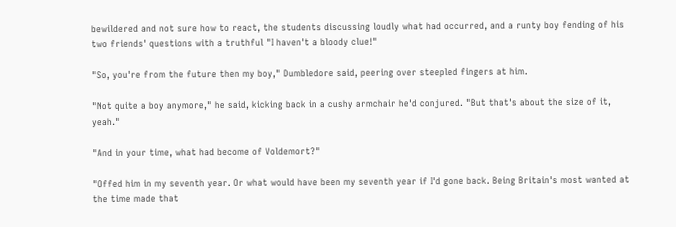bewildered and not sure how to react, the students discussing loudly what had occurred, and a runty boy fending of his two friends' questions with a truthful "I haven't a bloody clue!"

"So, you're from the future then my boy," Dumbledore said, peering over steepled fingers at him.

"Not quite a boy anymore," he said, kicking back in a cushy armchair he'd conjured. "But that's about the size of it, yeah."

"And in your time, what had become of Voldemort?"

"Offed him in my seventh year. Or what would have been my seventh year if I'd gone back. Being Britain's most wanted at the time made that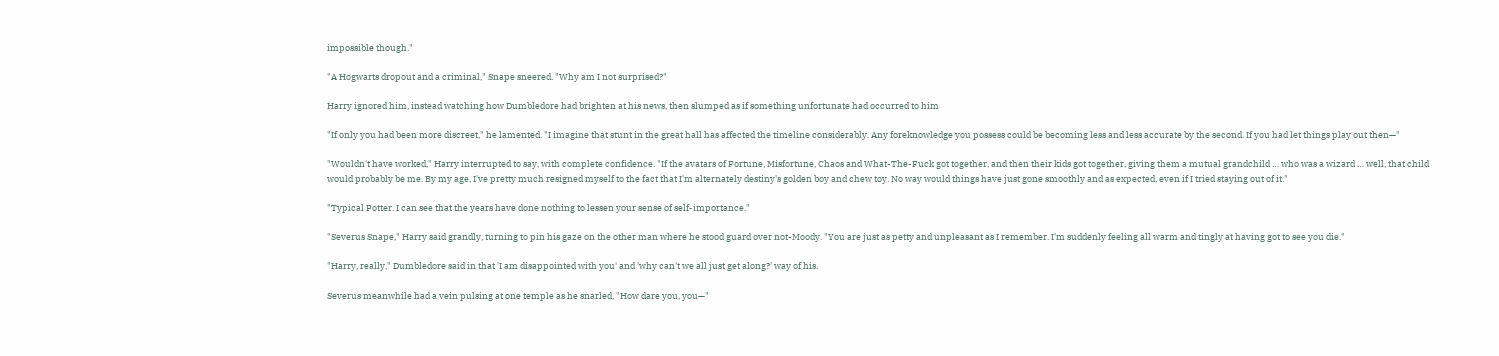impossible though."

"A Hogwarts dropout and a criminal," Snape sneered. "Why am I not surprised?"

Harry ignored him, instead watching how Dumbledore had brighten at his news, then slumped as if something unfortunate had occurred to him

"If only you had been more discreet," he lamented. "I imagine that stunt in the great hall has affected the timeline considerably. Any foreknowledge you possess could be becoming less and less accurate by the second. If you had let things play out then—"

"Wouldn't have worked," Harry interrupted to say, with complete confidence. "If the avatars of Fortune, Misfortune, Chaos and What-The-Fuck got together, and then their kids got together, giving them a mutual grandchild … who was a wizard … well, that child would probably be me. By my age, I've pretty much resigned myself to the fact that I'm alternately destiny's golden boy and chew toy. No way would things have just gone smoothly and as expected, even if I tried staying out of it."

"Typical Potter. I can see that the years have done nothing to lessen your sense of self-importance."

"Severus Snape," Harry said grandly, turning to pin his gaze on the other man where he stood guard over not-Moody. "You are just as petty and unpleasant as I remember. I'm suddenly feeling all warm and tingly at having got to see you die."

"Harry, really," Dumbledore said in that 'I am disappointed with you' and 'why can't we all just get along?' way of his.

Severus meanwhile had a vein pulsing at one temple as he snarled, "How dare you, you—"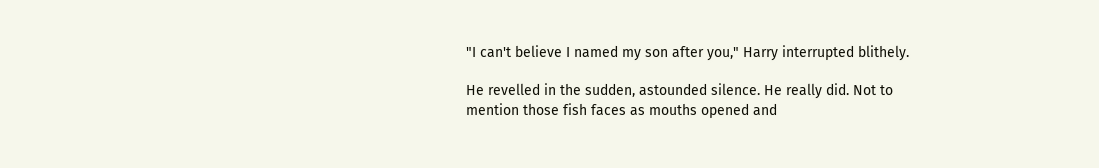"I can't believe I named my son after you," Harry interrupted blithely.

He revelled in the sudden, astounded silence. He really did. Not to mention those fish faces as mouths opened and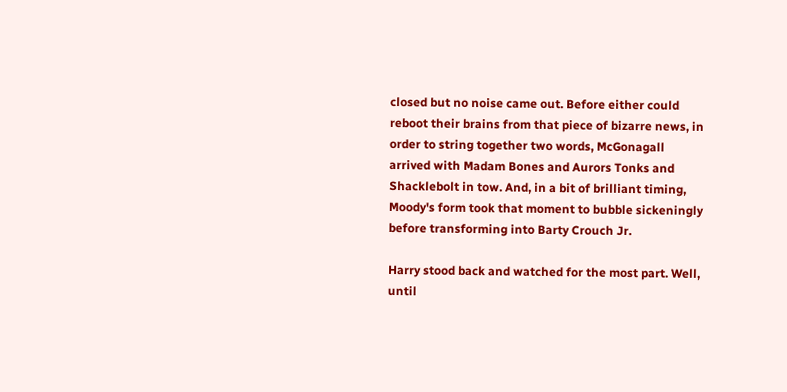closed but no noise came out. Before either could reboot their brains from that piece of bizarre news, in order to string together two words, McGonagall arrived with Madam Bones and Aurors Tonks and Shacklebolt in tow. And, in a bit of brilliant timing, Moody's form took that moment to bubble sickeningly before transforming into Barty Crouch Jr.

Harry stood back and watched for the most part. Well, until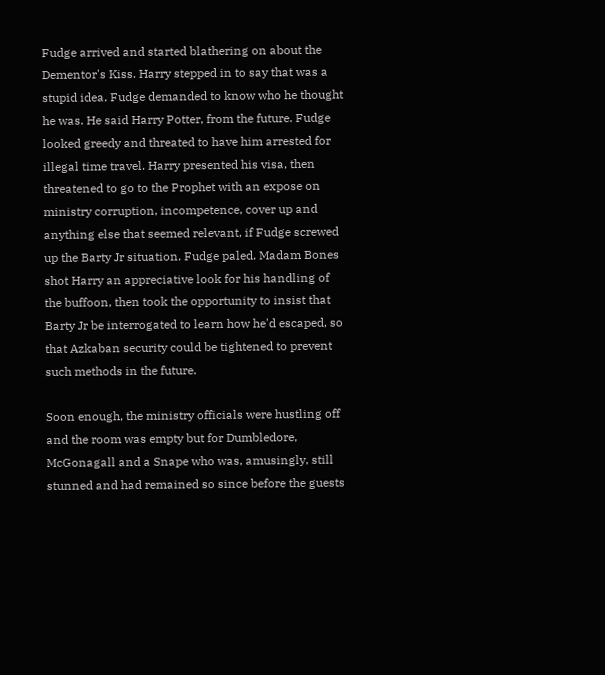Fudge arrived and started blathering on about the Dementor's Kiss. Harry stepped in to say that was a stupid idea. Fudge demanded to know who he thought he was. He said Harry Potter, from the future. Fudge looked greedy and threated to have him arrested for illegal time travel. Harry presented his visa, then threatened to go to the Prophet with an expose on ministry corruption, incompetence, cover up and anything else that seemed relevant, if Fudge screwed up the Barty Jr situation. Fudge paled. Madam Bones shot Harry an appreciative look for his handling of the buffoon, then took the opportunity to insist that Barty Jr be interrogated to learn how he'd escaped, so that Azkaban security could be tightened to prevent such methods in the future.

Soon enough, the ministry officials were hustling off and the room was empty but for Dumbledore, McGonagall and a Snape who was, amusingly, still stunned and had remained so since before the guests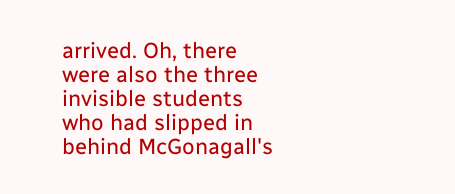arrived. Oh, there were also the three invisible students who had slipped in behind McGonagall's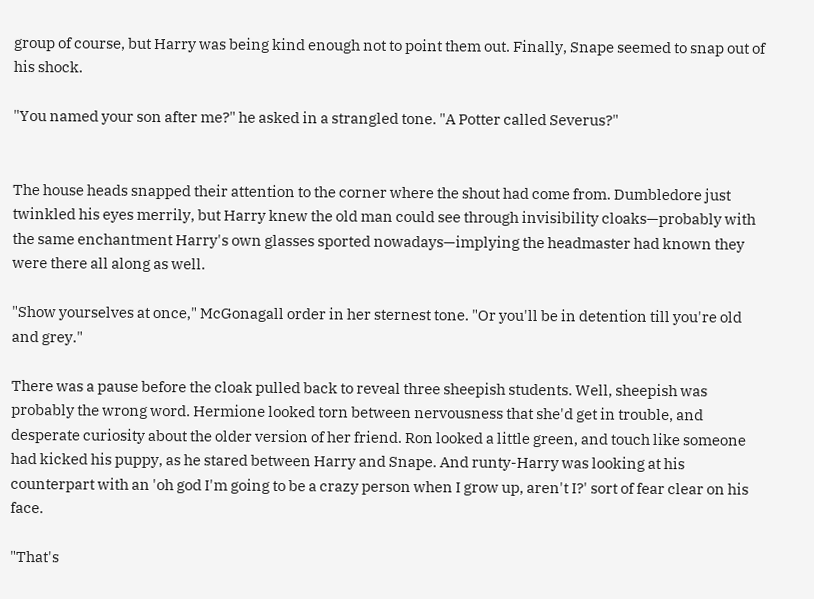group of course, but Harry was being kind enough not to point them out. Finally, Snape seemed to snap out of his shock.

"You named your son after me?" he asked in a strangled tone. "A Potter called Severus?"


The house heads snapped their attention to the corner where the shout had come from. Dumbledore just twinkled his eyes merrily, but Harry knew the old man could see through invisibility cloaks—probably with the same enchantment Harry's own glasses sported nowadays—implying the headmaster had known they were there all along as well.

"Show yourselves at once," McGonagall order in her sternest tone. "Or you'll be in detention till you're old and grey."

There was a pause before the cloak pulled back to reveal three sheepish students. Well, sheepish was probably the wrong word. Hermione looked torn between nervousness that she'd get in trouble, and desperate curiosity about the older version of her friend. Ron looked a little green, and touch like someone had kicked his puppy, as he stared between Harry and Snape. And runty-Harry was looking at his counterpart with an 'oh god I'm going to be a crazy person when I grow up, aren't I?' sort of fear clear on his face.

"That's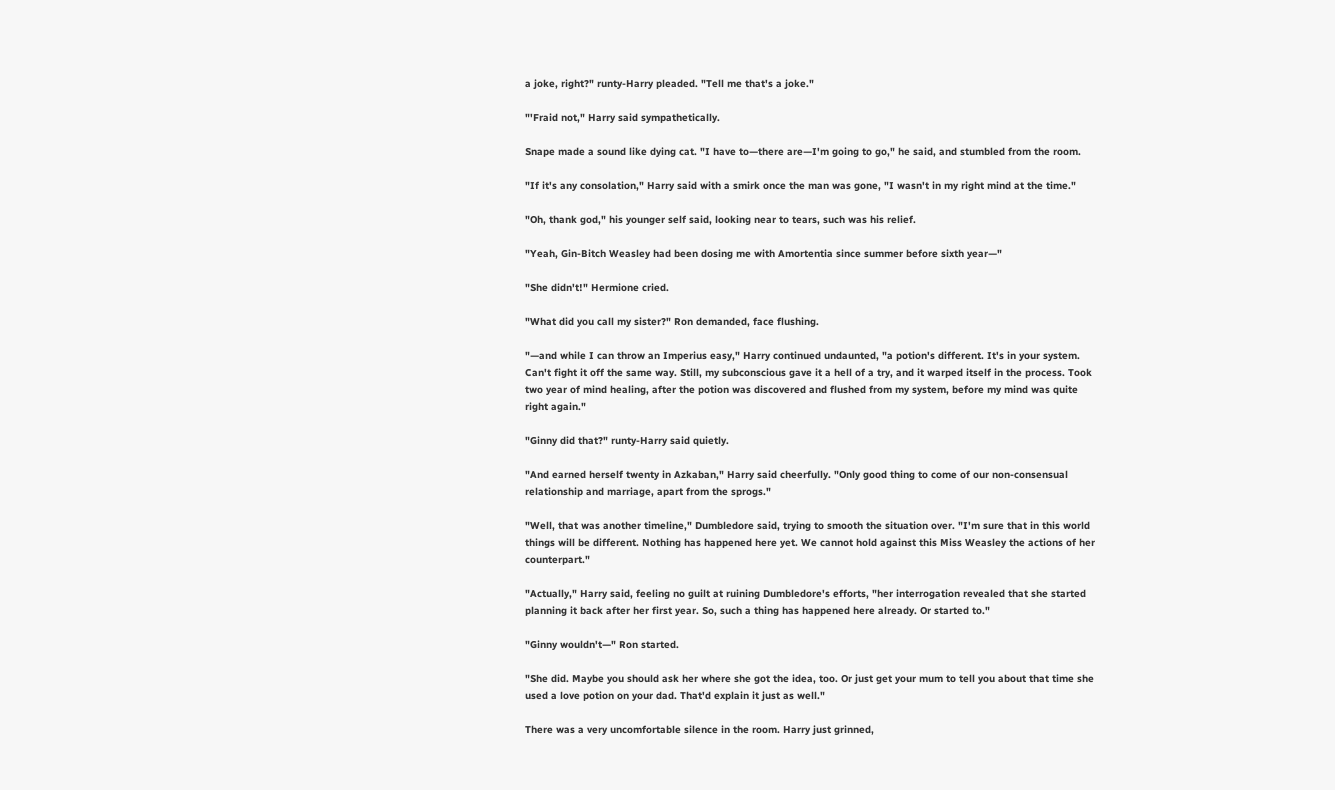a joke, right?" runty-Harry pleaded. "Tell me that's a joke."

"'Fraid not," Harry said sympathetically.

Snape made a sound like dying cat. "I have to—there are—I'm going to go," he said, and stumbled from the room.

"If it's any consolation," Harry said with a smirk once the man was gone, "I wasn't in my right mind at the time."

"Oh, thank god," his younger self said, looking near to tears, such was his relief.

"Yeah, Gin-Bitch Weasley had been dosing me with Amortentia since summer before sixth year—"

"She didn't!" Hermione cried.

"What did you call my sister?" Ron demanded, face flushing.

"—and while I can throw an Imperius easy," Harry continued undaunted, "a potion's different. It's in your system. Can't fight it off the same way. Still, my subconscious gave it a hell of a try, and it warped itself in the process. Took two year of mind healing, after the potion was discovered and flushed from my system, before my mind was quite right again."

"Ginny did that?" runty-Harry said quietly.

"And earned herself twenty in Azkaban," Harry said cheerfully. "Only good thing to come of our non-consensual relationship and marriage, apart from the sprogs."

"Well, that was another timeline," Dumbledore said, trying to smooth the situation over. "I'm sure that in this world things will be different. Nothing has happened here yet. We cannot hold against this Miss Weasley the actions of her counterpart."

"Actually," Harry said, feeling no guilt at ruining Dumbledore's efforts, "her interrogation revealed that she started planning it back after her first year. So, such a thing has happened here already. Or started to."

"Ginny wouldn't—" Ron started.

"She did. Maybe you should ask her where she got the idea, too. Or just get your mum to tell you about that time she used a love potion on your dad. That'd explain it just as well."

There was a very uncomfortable silence in the room. Harry just grinned,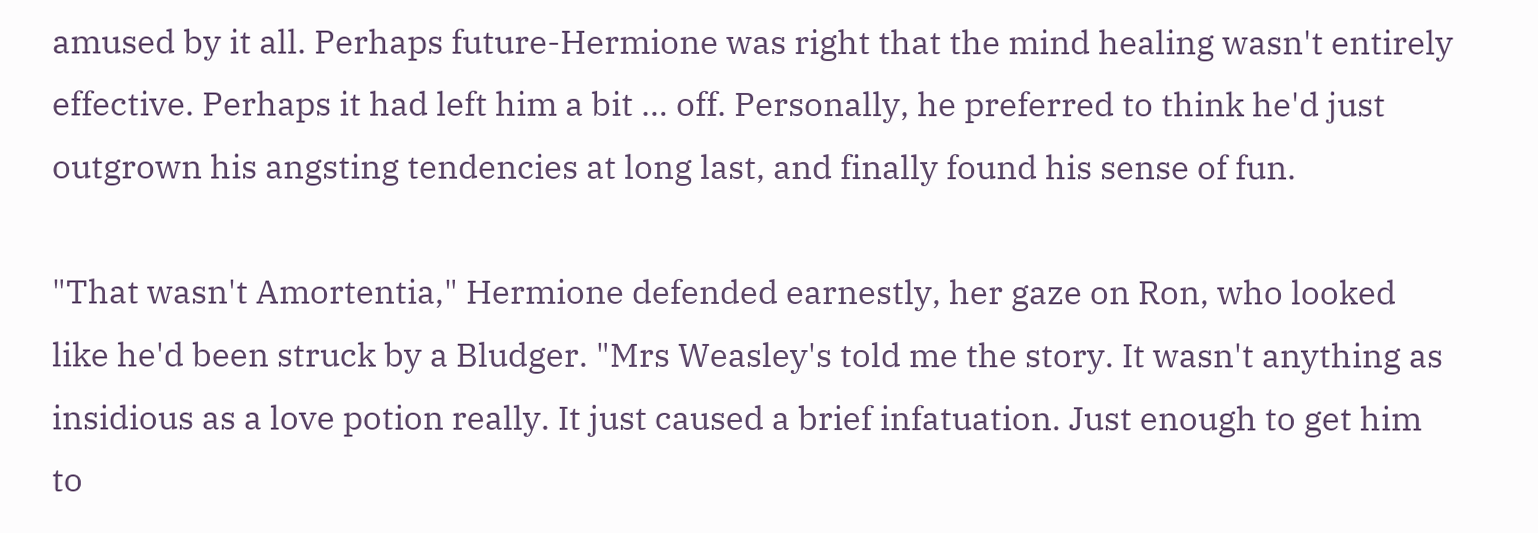amused by it all. Perhaps future-Hermione was right that the mind healing wasn't entirely effective. Perhaps it had left him a bit … off. Personally, he preferred to think he'd just outgrown his angsting tendencies at long last, and finally found his sense of fun.

"That wasn't Amortentia," Hermione defended earnestly, her gaze on Ron, who looked like he'd been struck by a Bludger. "Mrs Weasley's told me the story. It wasn't anything as insidious as a love potion really. It just caused a brief infatuation. Just enough to get him to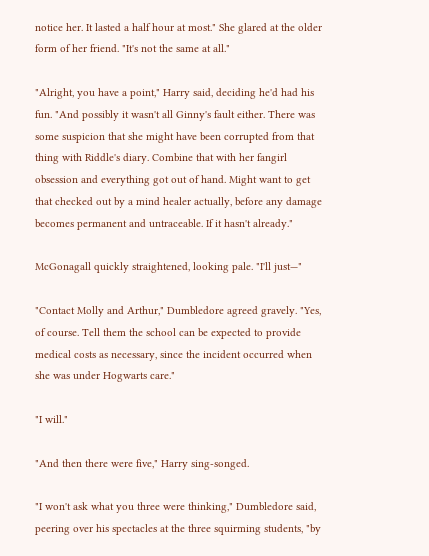notice her. It lasted a half hour at most." She glared at the older form of her friend. "It's not the same at all."

"Alright, you have a point," Harry said, deciding he'd had his fun. "And possibly it wasn't all Ginny's fault either. There was some suspicion that she might have been corrupted from that thing with Riddle's diary. Combine that with her fangirl obsession and everything got out of hand. Might want to get that checked out by a mind healer actually, before any damage becomes permanent and untraceable. If it hasn't already."

McGonagall quickly straightened, looking pale. "I'll just—"

"Contact Molly and Arthur," Dumbledore agreed gravely. "Yes, of course. Tell them the school can be expected to provide medical costs as necessary, since the incident occurred when she was under Hogwarts care."

"I will."

"And then there were five," Harry sing-songed.

"I won't ask what you three were thinking," Dumbledore said, peering over his spectacles at the three squirming students, "by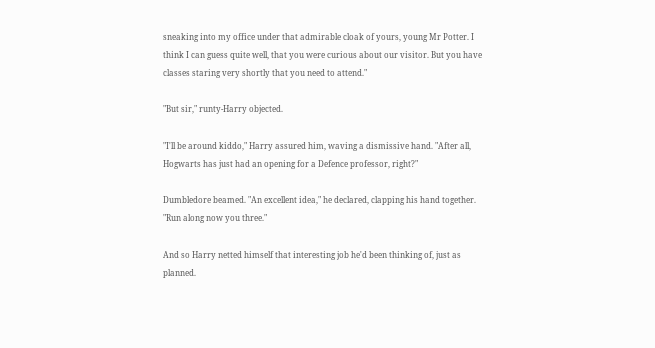sneaking into my office under that admirable cloak of yours, young Mr Potter. I think I can guess quite well, that you were curious about our visitor. But you have classes staring very shortly that you need to attend."

"But sir," runty-Harry objected.

"I'll be around kiddo," Harry assured him, waving a dismissive hand. "After all, Hogwarts has just had an opening for a Defence professor, right?"

Dumbledore beamed. "An excellent idea," he declared, clapping his hand together. "Run along now you three."

And so Harry netted himself that interesting job he'd been thinking of, just as planned.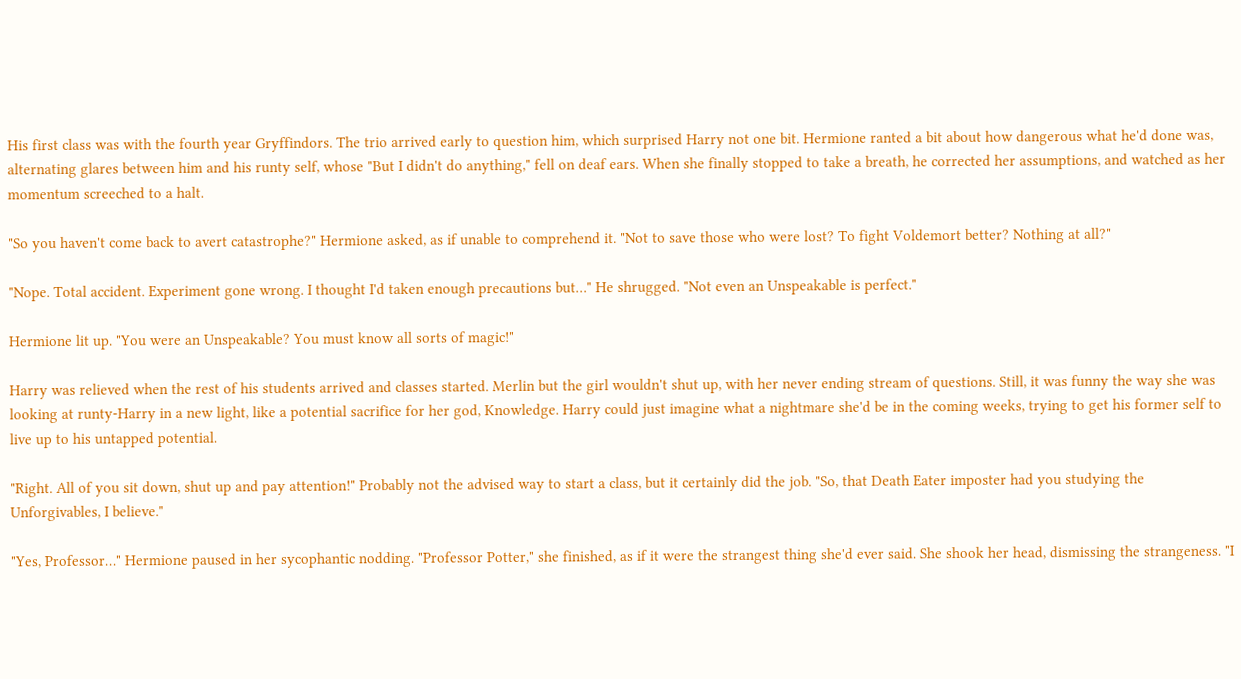His first class was with the fourth year Gryffindors. The trio arrived early to question him, which surprised Harry not one bit. Hermione ranted a bit about how dangerous what he'd done was, alternating glares between him and his runty self, whose "But I didn't do anything," fell on deaf ears. When she finally stopped to take a breath, he corrected her assumptions, and watched as her momentum screeched to a halt.

"So you haven't come back to avert catastrophe?" Hermione asked, as if unable to comprehend it. "Not to save those who were lost? To fight Voldemort better? Nothing at all?"

"Nope. Total accident. Experiment gone wrong. I thought I'd taken enough precautions but…" He shrugged. "Not even an Unspeakable is perfect."

Hermione lit up. "You were an Unspeakable? You must know all sorts of magic!"

Harry was relieved when the rest of his students arrived and classes started. Merlin but the girl wouldn't shut up, with her never ending stream of questions. Still, it was funny the way she was looking at runty-Harry in a new light, like a potential sacrifice for her god, Knowledge. Harry could just imagine what a nightmare she'd be in the coming weeks, trying to get his former self to live up to his untapped potential.

"Right. All of you sit down, shut up and pay attention!" Probably not the advised way to start a class, but it certainly did the job. "So, that Death Eater imposter had you studying the Unforgivables, I believe."

"Yes, Professor…" Hermione paused in her sycophantic nodding. "Professor Potter," she finished, as if it were the strangest thing she'd ever said. She shook her head, dismissing the strangeness. "I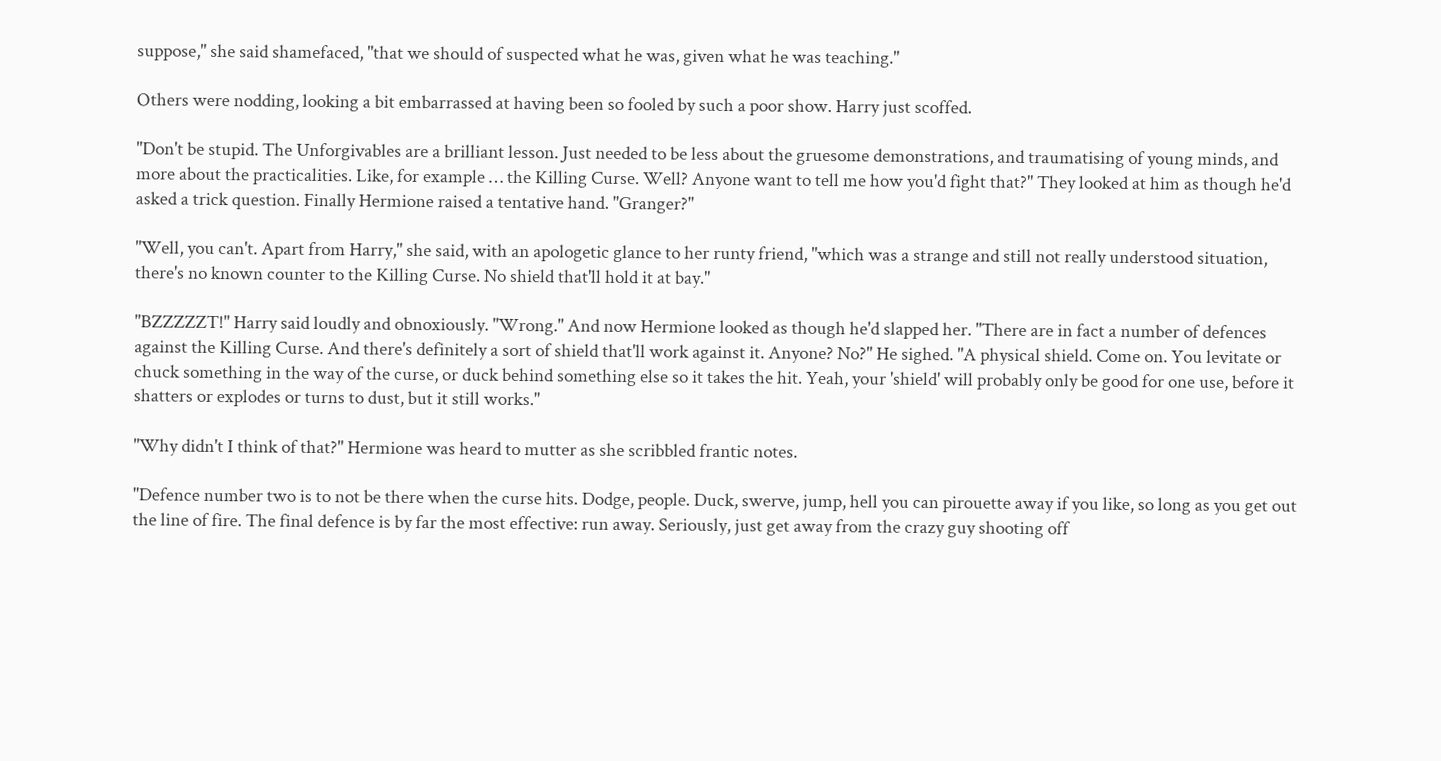suppose," she said shamefaced, "that we should of suspected what he was, given what he was teaching."

Others were nodding, looking a bit embarrassed at having been so fooled by such a poor show. Harry just scoffed.

"Don't be stupid. The Unforgivables are a brilliant lesson. Just needed to be less about the gruesome demonstrations, and traumatising of young minds, and more about the practicalities. Like, for example … the Killing Curse. Well? Anyone want to tell me how you'd fight that?" They looked at him as though he'd asked a trick question. Finally Hermione raised a tentative hand. "Granger?"

"Well, you can't. Apart from Harry," she said, with an apologetic glance to her runty friend, "which was a strange and still not really understood situation, there's no known counter to the Killing Curse. No shield that'll hold it at bay."

"BZZZZZT!" Harry said loudly and obnoxiously. "Wrong." And now Hermione looked as though he'd slapped her. "There are in fact a number of defences against the Killing Curse. And there's definitely a sort of shield that'll work against it. Anyone? No?" He sighed. "A physical shield. Come on. You levitate or chuck something in the way of the curse, or duck behind something else so it takes the hit. Yeah, your 'shield' will probably only be good for one use, before it shatters or explodes or turns to dust, but it still works."

"Why didn't I think of that?" Hermione was heard to mutter as she scribbled frantic notes.

"Defence number two is to not be there when the curse hits. Dodge, people. Duck, swerve, jump, hell you can pirouette away if you like, so long as you get out the line of fire. The final defence is by far the most effective: run away. Seriously, just get away from the crazy guy shooting off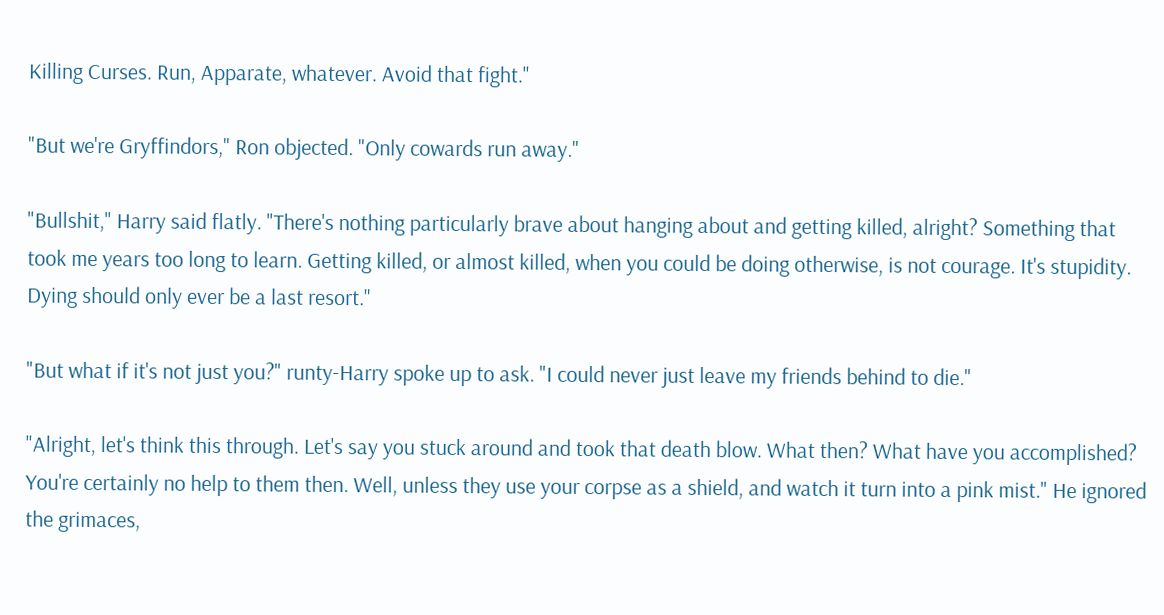Killing Curses. Run, Apparate, whatever. Avoid that fight."

"But we're Gryffindors," Ron objected. "Only cowards run away."

"Bullshit," Harry said flatly. "There's nothing particularly brave about hanging about and getting killed, alright? Something that took me years too long to learn. Getting killed, or almost killed, when you could be doing otherwise, is not courage. It's stupidity. Dying should only ever be a last resort."

"But what if it's not just you?" runty-Harry spoke up to ask. "I could never just leave my friends behind to die."

"Alright, let's think this through. Let's say you stuck around and took that death blow. What then? What have you accomplished? You're certainly no help to them then. Well, unless they use your corpse as a shield, and watch it turn into a pink mist." He ignored the grimaces,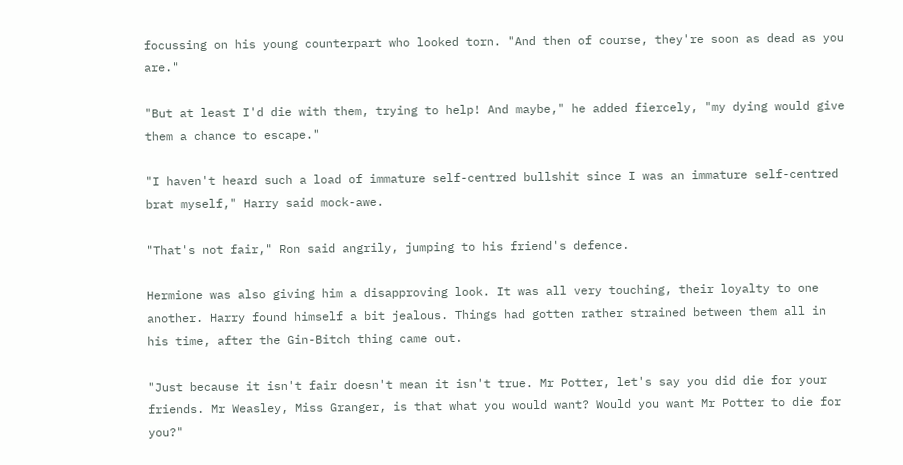focussing on his young counterpart who looked torn. "And then of course, they're soon as dead as you are."

"But at least I'd die with them, trying to help! And maybe," he added fiercely, "my dying would give them a chance to escape."

"I haven't heard such a load of immature self-centred bullshit since I was an immature self-centred brat myself," Harry said mock-awe.

"That's not fair," Ron said angrily, jumping to his friend's defence.

Hermione was also giving him a disapproving look. It was all very touching, their loyalty to one another. Harry found himself a bit jealous. Things had gotten rather strained between them all in his time, after the Gin-Bitch thing came out.

"Just because it isn't fair doesn't mean it isn't true. Mr Potter, let's say you did die for your friends. Mr Weasley, Miss Granger, is that what you would want? Would you want Mr Potter to die for you?"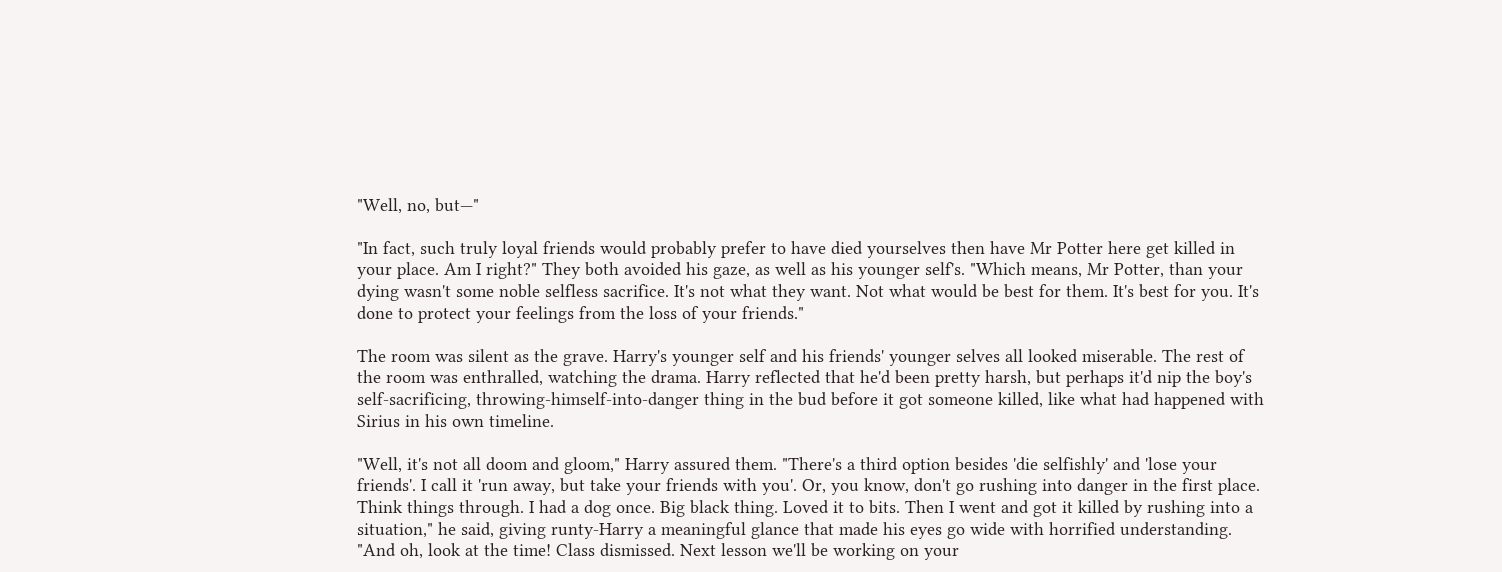"Well, no, but—"

"In fact, such truly loyal friends would probably prefer to have died yourselves then have Mr Potter here get killed in your place. Am I right?" They both avoided his gaze, as well as his younger self's. "Which means, Mr Potter, than your dying wasn't some noble selfless sacrifice. It's not what they want. Not what would be best for them. It's best for you. It's done to protect your feelings from the loss of your friends."

The room was silent as the grave. Harry's younger self and his friends' younger selves all looked miserable. The rest of the room was enthralled, watching the drama. Harry reflected that he'd been pretty harsh, but perhaps it'd nip the boy's self-sacrificing, throwing-himself-into-danger thing in the bud before it got someone killed, like what had happened with Sirius in his own timeline.

"Well, it's not all doom and gloom," Harry assured them. "There's a third option besides 'die selfishly' and 'lose your friends'. I call it 'run away, but take your friends with you'. Or, you know, don't go rushing into danger in the first place. Think things through. I had a dog once. Big black thing. Loved it to bits. Then I went and got it killed by rushing into a situation," he said, giving runty-Harry a meaningful glance that made his eyes go wide with horrified understanding. "And oh, look at the time! Class dismissed. Next lesson we'll be working on your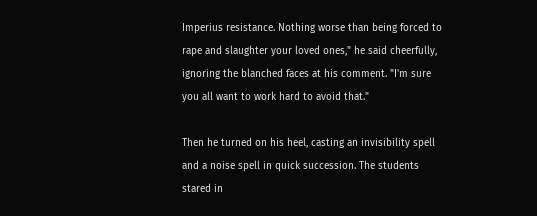Imperius resistance. Nothing worse than being forced to rape and slaughter your loved ones," he said cheerfully, ignoring the blanched faces at his comment. "I'm sure you all want to work hard to avoid that."

Then he turned on his heel, casting an invisibility spell and a noise spell in quick succession. The students stared in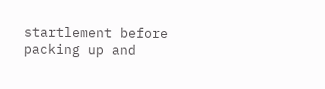startlement before packing up and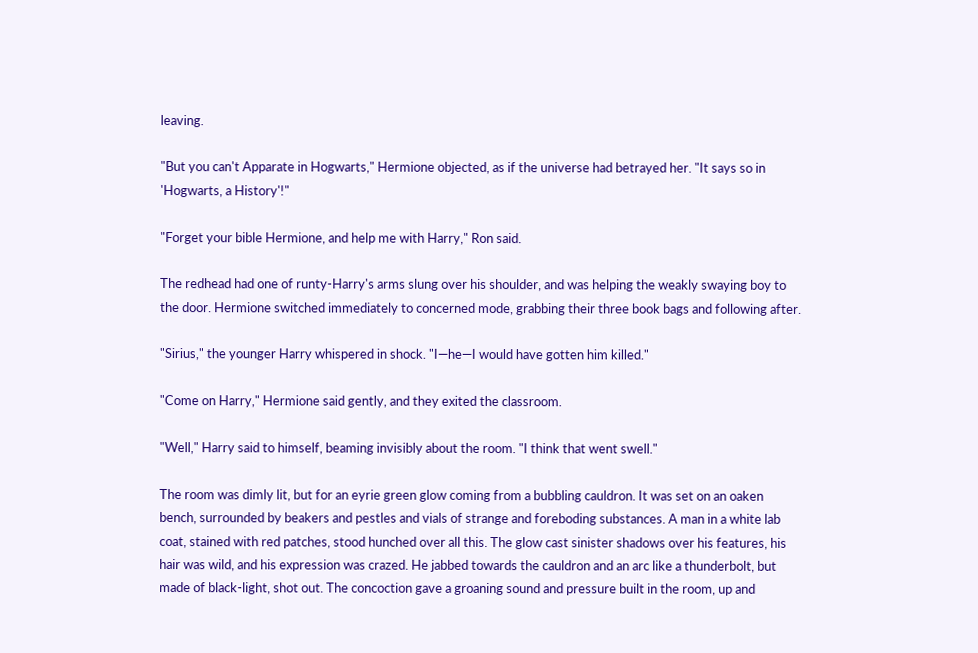leaving.

"But you can't Apparate in Hogwarts," Hermione objected, as if the universe had betrayed her. "It says so in 'Hogwarts, a History'!"

"Forget your bible Hermione, and help me with Harry," Ron said.

The redhead had one of runty-Harry's arms slung over his shoulder, and was helping the weakly swaying boy to the door. Hermione switched immediately to concerned mode, grabbing their three book bags and following after.

"Sirius," the younger Harry whispered in shock. "I—he—I would have gotten him killed."

"Come on Harry," Hermione said gently, and they exited the classroom.

"Well," Harry said to himself, beaming invisibly about the room. "I think that went swell."

The room was dimly lit, but for an eyrie green glow coming from a bubbling cauldron. It was set on an oaken bench, surrounded by beakers and pestles and vials of strange and foreboding substances. A man in a white lab coat, stained with red patches, stood hunched over all this. The glow cast sinister shadows over his features, his hair was wild, and his expression was crazed. He jabbed towards the cauldron and an arc like a thunderbolt, but made of black-light, shot out. The concoction gave a groaning sound and pressure built in the room, up and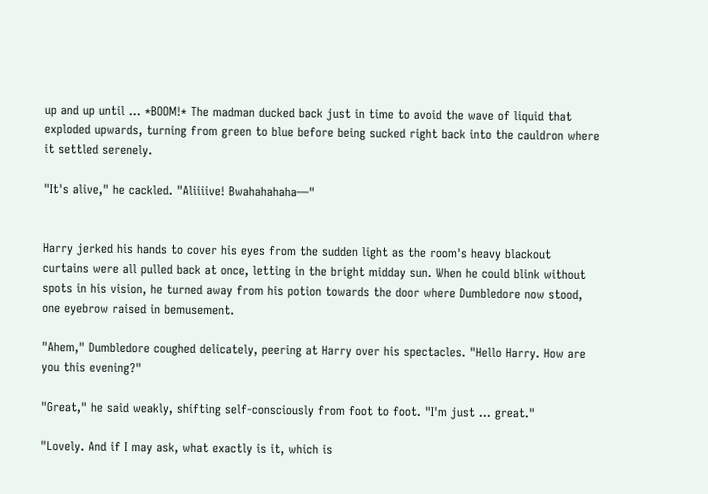up and up until … *BOOM!* The madman ducked back just in time to avoid the wave of liquid that exploded upwards, turning from green to blue before being sucked right back into the cauldron where it settled serenely.

"It's alive," he cackled. "Aliiiive! Bwahahahaha—"


Harry jerked his hands to cover his eyes from the sudden light as the room's heavy blackout curtains were all pulled back at once, letting in the bright midday sun. When he could blink without spots in his vision, he turned away from his potion towards the door where Dumbledore now stood, one eyebrow raised in bemusement.

"Ahem," Dumbledore coughed delicately, peering at Harry over his spectacles. "Hello Harry. How are you this evening?"

"Great," he said weakly, shifting self-consciously from foot to foot. "I'm just … great."

"Lovely. And if I may ask, what exactly is it, which is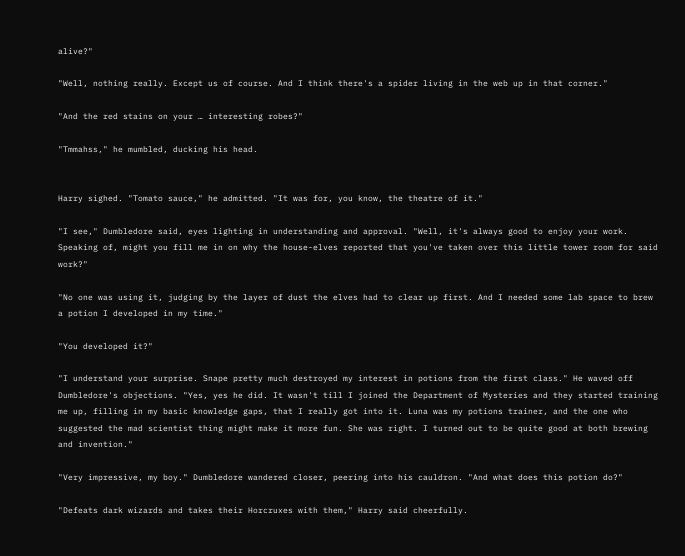alive?"

"Well, nothing really. Except us of course. And I think there's a spider living in the web up in that corner."

"And the red stains on your … interesting robes?"

"Tmmahss," he mumbled, ducking his head.


Harry sighed. "Tomato sauce," he admitted. "It was for, you know, the theatre of it."

"I see," Dumbledore said, eyes lighting in understanding and approval. "Well, it's always good to enjoy your work. Speaking of, might you fill me in on why the house-elves reported that you've taken over this little tower room for said work?"

"No one was using it, judging by the layer of dust the elves had to clear up first. And I needed some lab space to brew a potion I developed in my time."

"You developed it?"

"I understand your surprise. Snape pretty much destroyed my interest in potions from the first class." He waved off Dumbledore's objections. "Yes, yes he did. It wasn't till I joined the Department of Mysteries and they started training me up, filling in my basic knowledge gaps, that I really got into it. Luna was my potions trainer, and the one who suggested the mad scientist thing might make it more fun. She was right. I turned out to be quite good at both brewing and invention."

"Very impressive, my boy." Dumbledore wandered closer, peering into his cauldron. "And what does this potion do?"

"Defeats dark wizards and takes their Horcruxes with them," Harry said cheerfully.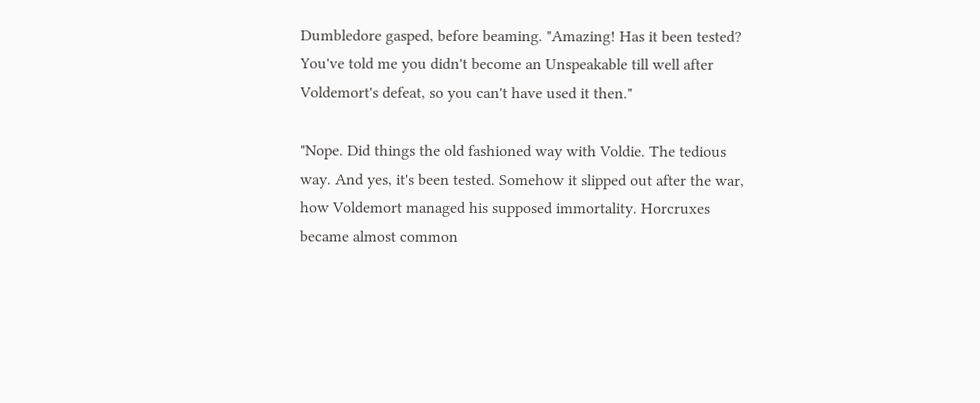Dumbledore gasped, before beaming. "Amazing! Has it been tested? You've told me you didn't become an Unspeakable till well after Voldemort's defeat, so you can't have used it then."

"Nope. Did things the old fashioned way with Voldie. The tedious way. And yes, it's been tested. Somehow it slipped out after the war, how Voldemort managed his supposed immortality. Horcruxes became almost common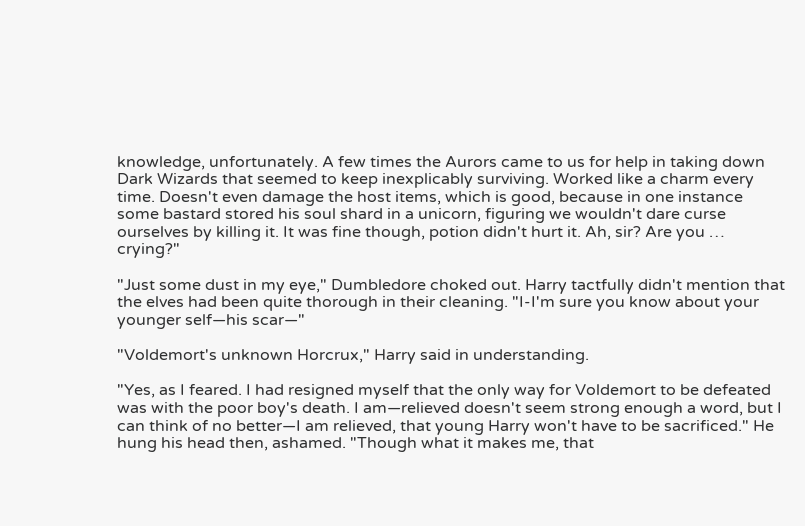knowledge, unfortunately. A few times the Aurors came to us for help in taking down Dark Wizards that seemed to keep inexplicably surviving. Worked like a charm every time. Doesn't even damage the host items, which is good, because in one instance some bastard stored his soul shard in a unicorn, figuring we wouldn't dare curse ourselves by killing it. It was fine though, potion didn't hurt it. Ah, sir? Are you … crying?"

"Just some dust in my eye," Dumbledore choked out. Harry tactfully didn't mention that the elves had been quite thorough in their cleaning. "I-I'm sure you know about your younger self—his scar—"

"Voldemort's unknown Horcrux," Harry said in understanding.

"Yes, as I feared. I had resigned myself that the only way for Voldemort to be defeated was with the poor boy's death. I am—relieved doesn't seem strong enough a word, but I can think of no better—I am relieved, that young Harry won't have to be sacrificed." He hung his head then, ashamed. "Though what it makes me, that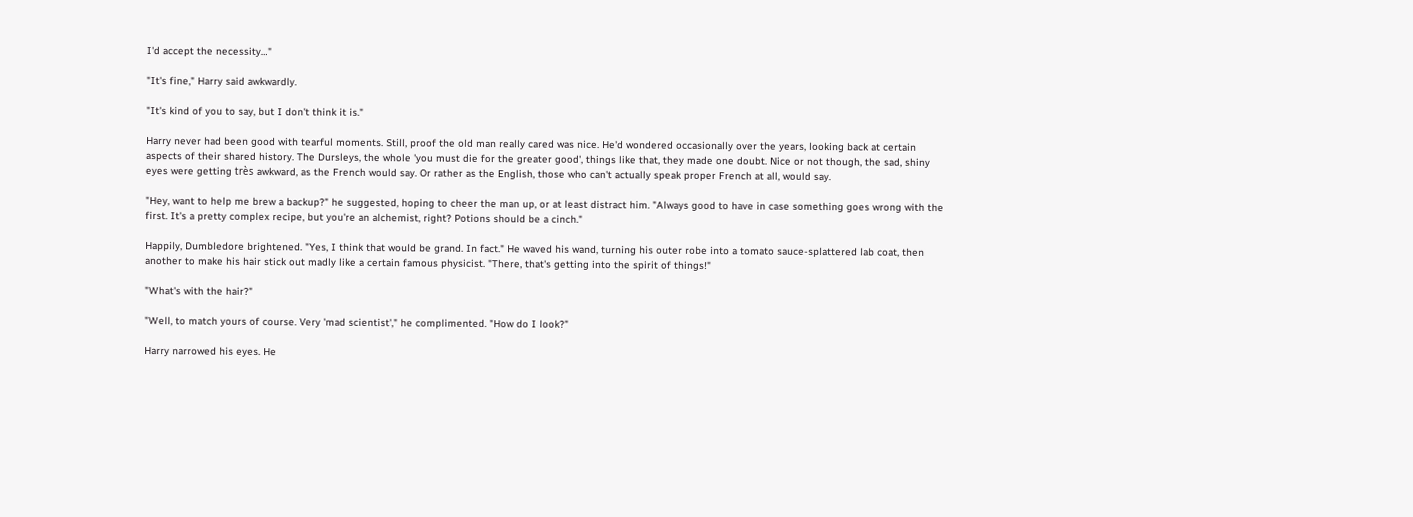I'd accept the necessity…"

"It's fine," Harry said awkwardly.

"It's kind of you to say, but I don't think it is."

Harry never had been good with tearful moments. Still, proof the old man really cared was nice. He'd wondered occasionally over the years, looking back at certain aspects of their shared history. The Dursleys, the whole 'you must die for the greater good', things like that, they made one doubt. Nice or not though, the sad, shiny eyes were getting très awkward, as the French would say. Or rather as the English, those who can't actually speak proper French at all, would say.

"Hey, want to help me brew a backup?" he suggested, hoping to cheer the man up, or at least distract him. "Always good to have in case something goes wrong with the first. It's a pretty complex recipe, but you're an alchemist, right? Potions should be a cinch."

Happily, Dumbledore brightened. "Yes, I think that would be grand. In fact." He waved his wand, turning his outer robe into a tomato sauce-splattered lab coat, then another to make his hair stick out madly like a certain famous physicist. "There, that's getting into the spirit of things!"

"What's with the hair?"

"Well, to match yours of course. Very 'mad scientist'," he complimented. "How do I look?"

Harry narrowed his eyes. He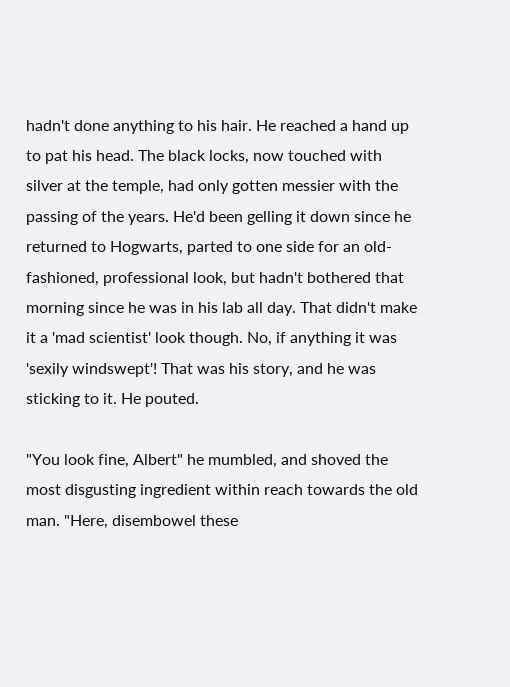hadn't done anything to his hair. He reached a hand up to pat his head. The black locks, now touched with silver at the temple, had only gotten messier with the passing of the years. He'd been gelling it down since he returned to Hogwarts, parted to one side for an old-fashioned, professional look, but hadn't bothered that morning since he was in his lab all day. That didn't make it a 'mad scientist' look though. No, if anything it was 'sexily windswept'! That was his story, and he was sticking to it. He pouted.

"You look fine, Albert" he mumbled, and shoved the most disgusting ingredient within reach towards the old man. "Here, disembowel these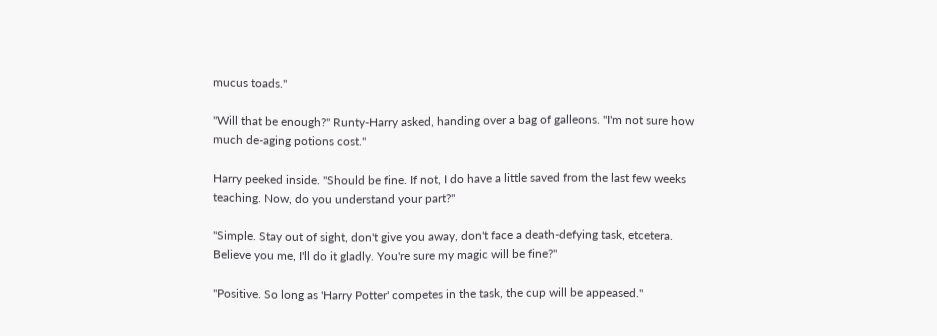mucus toads."

"Will that be enough?" Runty-Harry asked, handing over a bag of galleons. "I'm not sure how much de-aging potions cost."

Harry peeked inside. "Should be fine. If not, I do have a little saved from the last few weeks teaching. Now, do you understand your part?"

"Simple. Stay out of sight, don't give you away, don't face a death-defying task, etcetera. Believe you me, I'll do it gladly. You're sure my magic will be fine?"

"Positive. So long as 'Harry Potter' competes in the task, the cup will be appeased."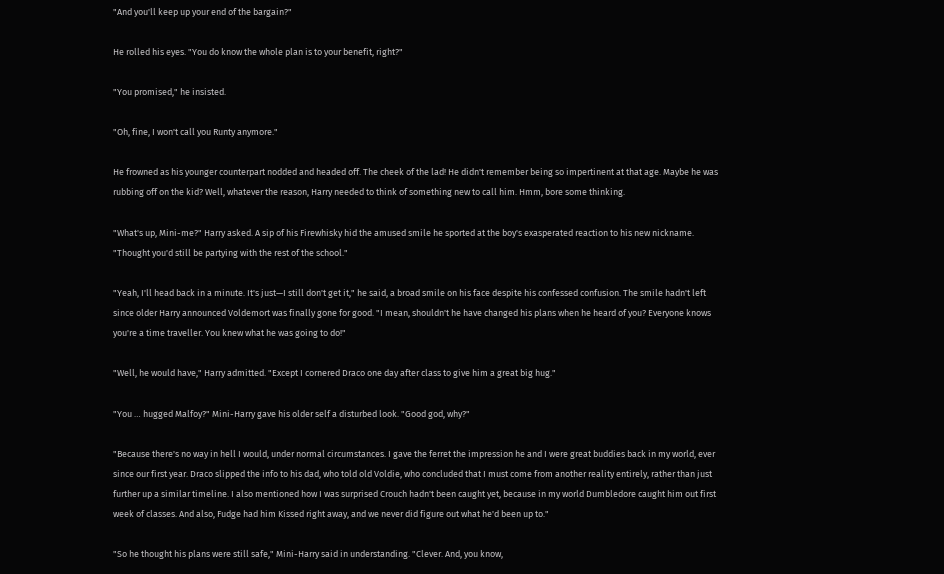"And you'll keep up your end of the bargain?"

He rolled his eyes. "You do know the whole plan is to your benefit, right?"

"You promised," he insisted.

"Oh, fine, I won't call you Runty anymore."

He frowned as his younger counterpart nodded and headed off. The cheek of the lad! He didn't remember being so impertinent at that age. Maybe he was rubbing off on the kid? Well, whatever the reason, Harry needed to think of something new to call him. Hmm, bore some thinking.

"What's up, Mini-me?" Harry asked. A sip of his Firewhisky hid the amused smile he sported at the boy's exasperated reaction to his new nickname. "Thought you'd still be partying with the rest of the school."

"Yeah, I'll head back in a minute. It's just—I still don't get it," he said, a broad smile on his face despite his confessed confusion. The smile hadn't left since older Harry announced Voldemort was finally gone for good. "I mean, shouldn't he have changed his plans when he heard of you? Everyone knows you're a time traveller. You knew what he was going to do!"

"Well, he would have," Harry admitted. "Except I cornered Draco one day after class to give him a great big hug."

"You … hugged Malfoy?" Mini-Harry gave his older self a disturbed look. "Good god, why?"

"Because there's no way in hell I would, under normal circumstances. I gave the ferret the impression he and I were great buddies back in my world, ever since our first year. Draco slipped the info to his dad, who told old Voldie, who concluded that I must come from another reality entirely, rather than just further up a similar timeline. I also mentioned how I was surprised Crouch hadn't been caught yet, because in my world Dumbledore caught him out first week of classes. And also, Fudge had him Kissed right away, and we never did figure out what he'd been up to."

"So he thought his plans were still safe," Mini-Harry said in understanding. "Clever. And, you know,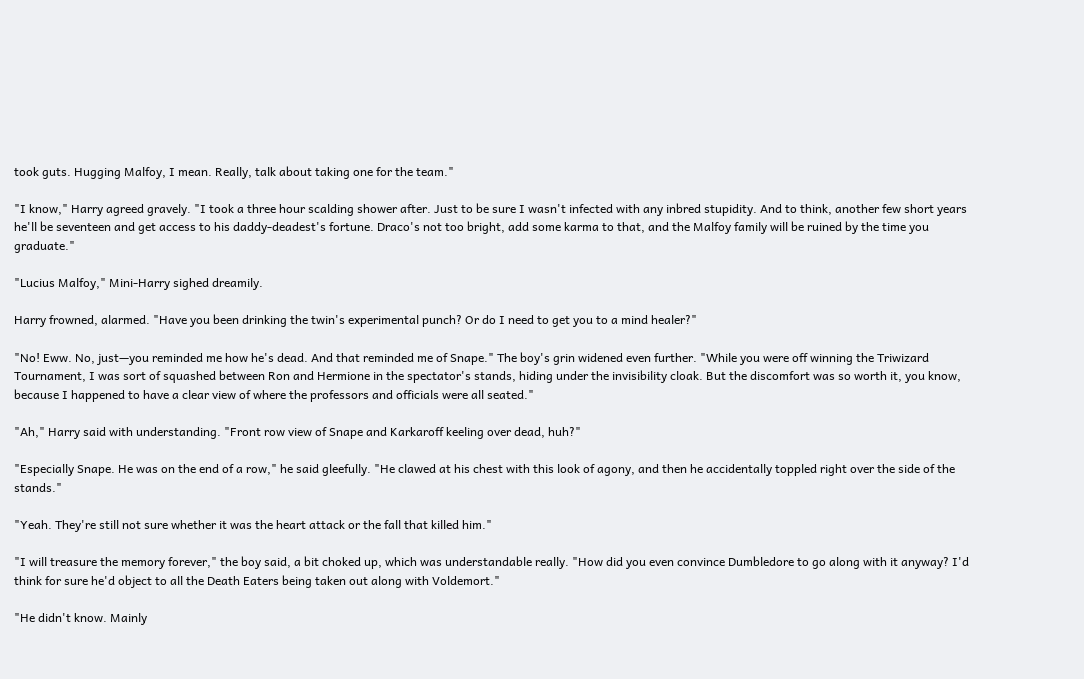took guts. Hugging Malfoy, I mean. Really, talk about taking one for the team."

"I know," Harry agreed gravely. "I took a three hour scalding shower after. Just to be sure I wasn't infected with any inbred stupidity. And to think, another few short years he'll be seventeen and get access to his daddy-deadest's fortune. Draco's not too bright, add some karma to that, and the Malfoy family will be ruined by the time you graduate."

"Lucius Malfoy," Mini-Harry sighed dreamily.

Harry frowned, alarmed. "Have you been drinking the twin's experimental punch? Or do I need to get you to a mind healer?"

"No! Eww. No, just—you reminded me how he's dead. And that reminded me of Snape." The boy's grin widened even further. "While you were off winning the Triwizard Tournament, I was sort of squashed between Ron and Hermione in the spectator's stands, hiding under the invisibility cloak. But the discomfort was so worth it, you know, because I happened to have a clear view of where the professors and officials were all seated."

"Ah," Harry said with understanding. "Front row view of Snape and Karkaroff keeling over dead, huh?"

"Especially Snape. He was on the end of a row," he said gleefully. "He clawed at his chest with this look of agony, and then he accidentally toppled right over the side of the stands."

"Yeah. They're still not sure whether it was the heart attack or the fall that killed him."

"I will treasure the memory forever," the boy said, a bit choked up, which was understandable really. "How did you even convince Dumbledore to go along with it anyway? I'd think for sure he'd object to all the Death Eaters being taken out along with Voldemort."

"He didn't know. Mainly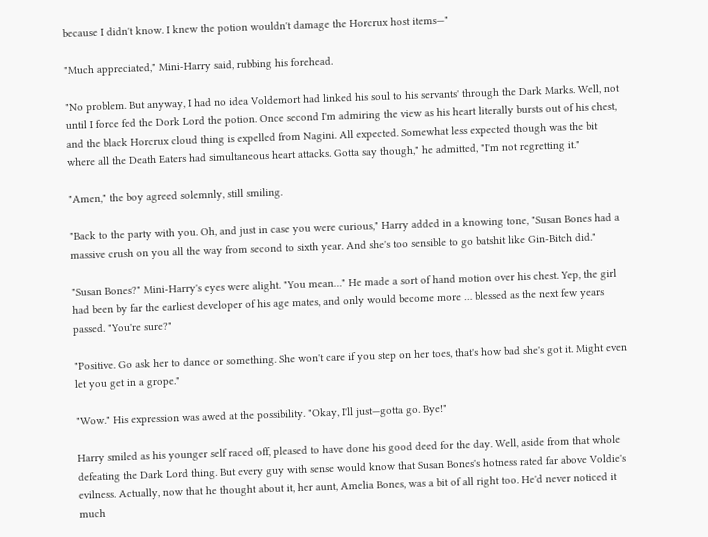because I didn't know. I knew the potion wouldn't damage the Horcrux host items—"

"Much appreciated," Mini-Harry said, rubbing his forehead.

"No problem. But anyway, I had no idea Voldemort had linked his soul to his servants' through the Dark Marks. Well, not until I force fed the Dork Lord the potion. Once second I'm admiring the view as his heart literally bursts out of his chest, and the black Horcrux cloud thing is expelled from Nagini. All expected. Somewhat less expected though was the bit where all the Death Eaters had simultaneous heart attacks. Gotta say though," he admitted, "I'm not regretting it."

"Amen," the boy agreed solemnly, still smiling.

"Back to the party with you. Oh, and just in case you were curious," Harry added in a knowing tone, "Susan Bones had a massive crush on you all the way from second to sixth year. And she's too sensible to go batshit like Gin-Bitch did."

"Susan Bones?" Mini-Harry's eyes were alight. "You mean…" He made a sort of hand motion over his chest. Yep, the girl had been by far the earliest developer of his age mates, and only would become more … blessed as the next few years passed. "You're sure?"

"Positive. Go ask her to dance or something. She won't care if you step on her toes, that's how bad she's got it. Might even let you get in a grope."

"Wow." His expression was awed at the possibility. "Okay, I'll just—gotta go. Bye!"

Harry smiled as his younger self raced off, pleased to have done his good deed for the day. Well, aside from that whole defeating the Dark Lord thing. But every guy with sense would know that Susan Bones's hotness rated far above Voldie's evilness. Actually, now that he thought about it, her aunt, Amelia Bones, was a bit of all right too. He'd never noticed it much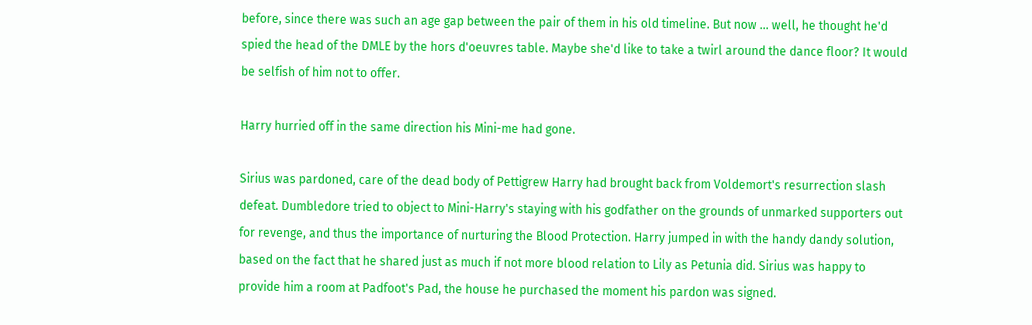before, since there was such an age gap between the pair of them in his old timeline. But now … well, he thought he'd spied the head of the DMLE by the hors d'oeuvres table. Maybe she'd like to take a twirl around the dance floor? It would be selfish of him not to offer.

Harry hurried off in the same direction his Mini-me had gone.

Sirius was pardoned, care of the dead body of Pettigrew Harry had brought back from Voldemort's resurrection slash defeat. Dumbledore tried to object to Mini-Harry's staying with his godfather on the grounds of unmarked supporters out for revenge, and thus the importance of nurturing the Blood Protection. Harry jumped in with the handy dandy solution, based on the fact that he shared just as much if not more blood relation to Lily as Petunia did. Sirius was happy to provide him a room at Padfoot's Pad, the house he purchased the moment his pardon was signed.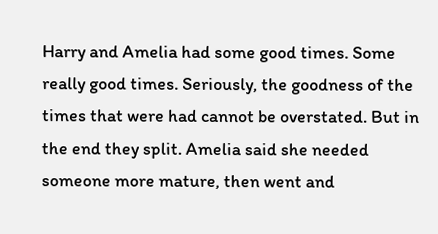Harry and Amelia had some good times. Some really good times. Seriously, the goodness of the times that were had cannot be overstated. But in the end they split. Amelia said she needed someone more mature, then went and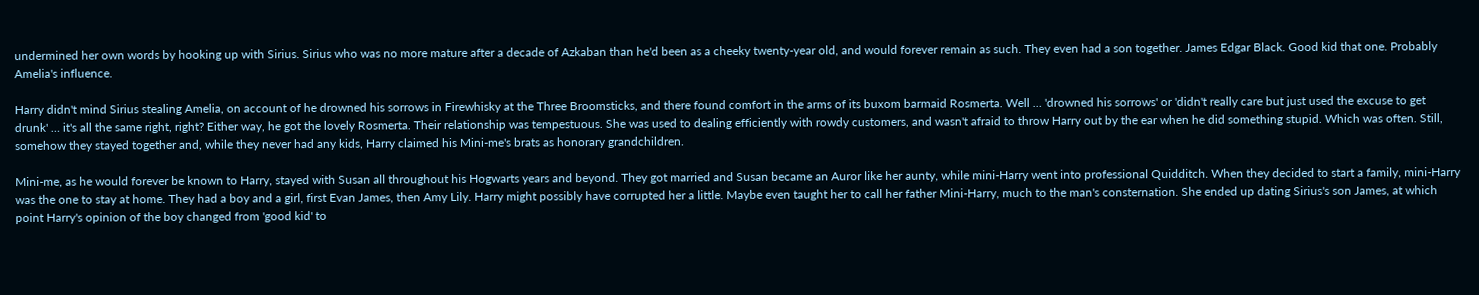undermined her own words by hooking up with Sirius. Sirius who was no more mature after a decade of Azkaban than he'd been as a cheeky twenty-year old, and would forever remain as such. They even had a son together. James Edgar Black. Good kid that one. Probably Amelia's influence.

Harry didn't mind Sirius stealing Amelia, on account of he drowned his sorrows in Firewhisky at the Three Broomsticks, and there found comfort in the arms of its buxom barmaid Rosmerta. Well … 'drowned his sorrows' or 'didn't really care but just used the excuse to get drunk' … it's all the same right, right? Either way, he got the lovely Rosmerta. Their relationship was tempestuous. She was used to dealing efficiently with rowdy customers, and wasn't afraid to throw Harry out by the ear when he did something stupid. Which was often. Still, somehow they stayed together and, while they never had any kids, Harry claimed his Mini-me's brats as honorary grandchildren.

Mini-me, as he would forever be known to Harry, stayed with Susan all throughout his Hogwarts years and beyond. They got married and Susan became an Auror like her aunty, while mini-Harry went into professional Quidditch. When they decided to start a family, mini-Harry was the one to stay at home. They had a boy and a girl, first Evan James, then Amy Lily. Harry might possibly have corrupted her a little. Maybe even taught her to call her father Mini-Harry, much to the man's consternation. She ended up dating Sirius's son James, at which point Harry's opinion of the boy changed from 'good kid' to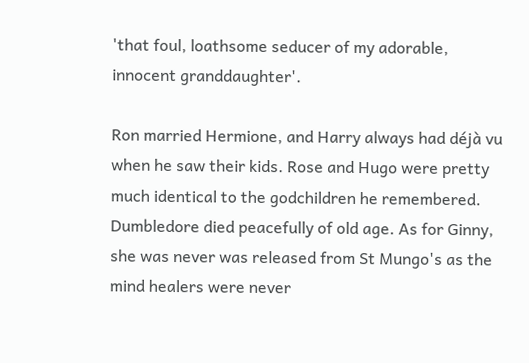'that foul, loathsome seducer of my adorable, innocent granddaughter'.

Ron married Hermione, and Harry always had déjà vu when he saw their kids. Rose and Hugo were pretty much identical to the godchildren he remembered. Dumbledore died peacefully of old age. As for Ginny, she was never was released from St Mungo's as the mind healers were never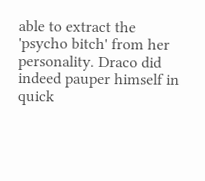able to extract the 'psycho bitch' from her personality. Draco did indeed pauper himself in quick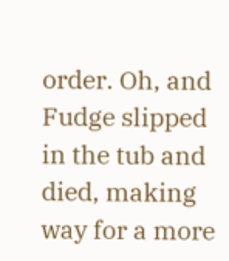order. Oh, and Fudge slipped in the tub and died, making way for a more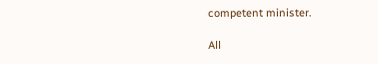competent minister.

All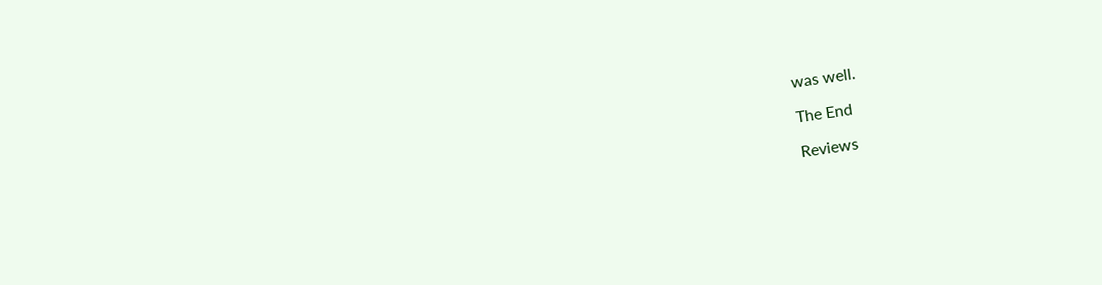was well.

The End

Reviews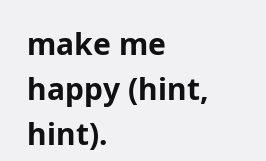make me happy (hint, hint).